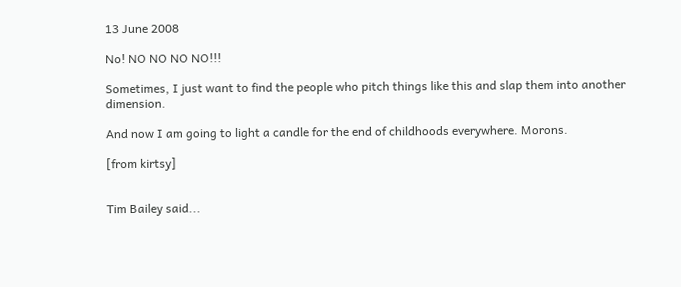13 June 2008

No! NO NO NO NO!!!

Sometimes, I just want to find the people who pitch things like this and slap them into another dimension.

And now I am going to light a candle for the end of childhoods everywhere. Morons.

[from kirtsy]


Tim Bailey said...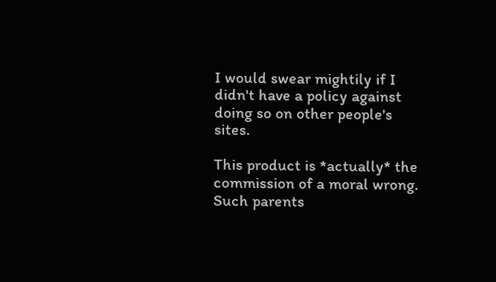I would swear mightily if I didn't have a policy against doing so on other people's sites.

This product is *actually* the commission of a moral wrong. Such parents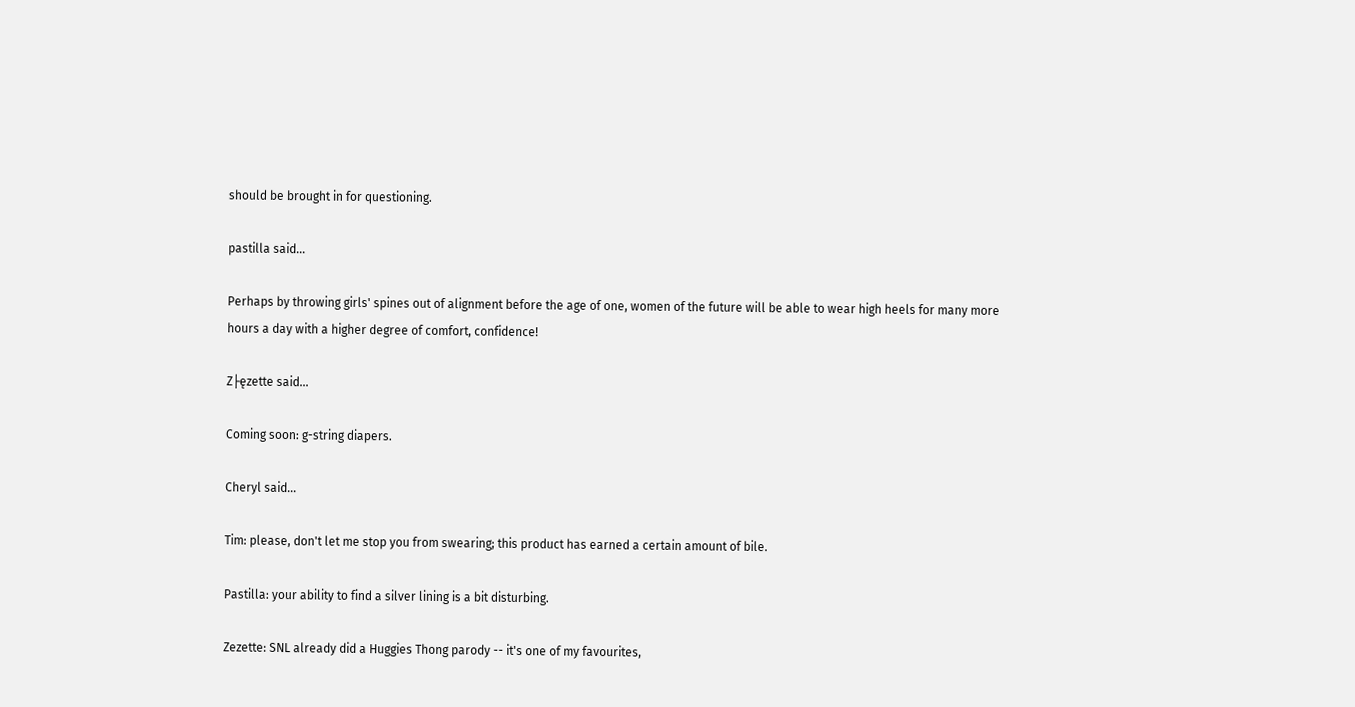should be brought in for questioning.

pastilla said...

Perhaps by throwing girls' spines out of alignment before the age of one, women of the future will be able to wear high heels for many more hours a day with a higher degree of comfort, confidence!

Z├ęzette said...

Coming soon: g-string diapers.

Cheryl said...

Tim: please, don't let me stop you from swearing; this product has earned a certain amount of bile.

Pastilla: your ability to find a silver lining is a bit disturbing.

Zezette: SNL already did a Huggies Thong parody -- it's one of my favourites,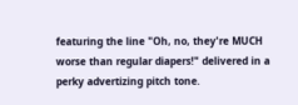featuring the line "Oh, no, they're MUCH worse than regular diapers!" delivered in a perky advertizing pitch tone.